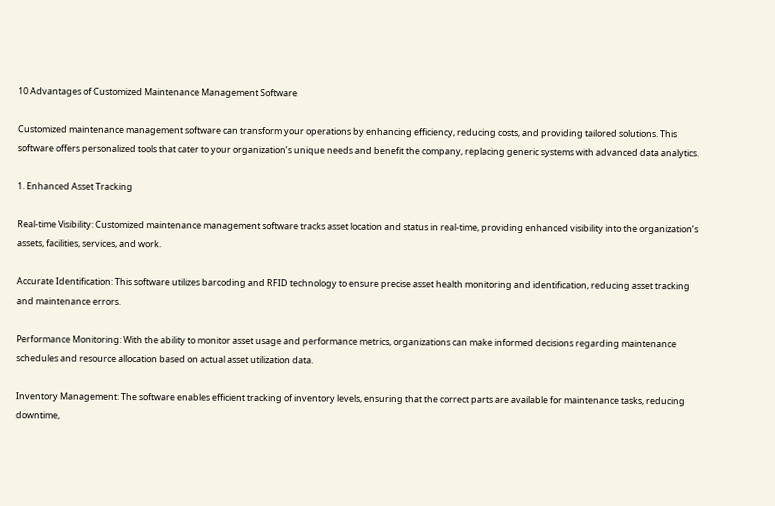10 Advantages of Customized Maintenance Management Software

Customized maintenance management software can transform your operations by enhancing efficiency, reducing costs, and providing tailored solutions. This software offers personalized tools that cater to your organization’s unique needs and benefit the company, replacing generic systems with advanced data analytics.

1. Enhanced Asset Tracking

Real-time Visibility: Customized maintenance management software tracks asset location and status in real-time, providing enhanced visibility into the organization’s assets, facilities, services, and work.

Accurate Identification: This software utilizes barcoding and RFID technology to ensure precise asset health monitoring and identification, reducing asset tracking and maintenance errors.

Performance Monitoring: With the ability to monitor asset usage and performance metrics, organizations can make informed decisions regarding maintenance schedules and resource allocation based on actual asset utilization data.

Inventory Management: The software enables efficient tracking of inventory levels, ensuring that the correct parts are available for maintenance tasks, reducing downtime,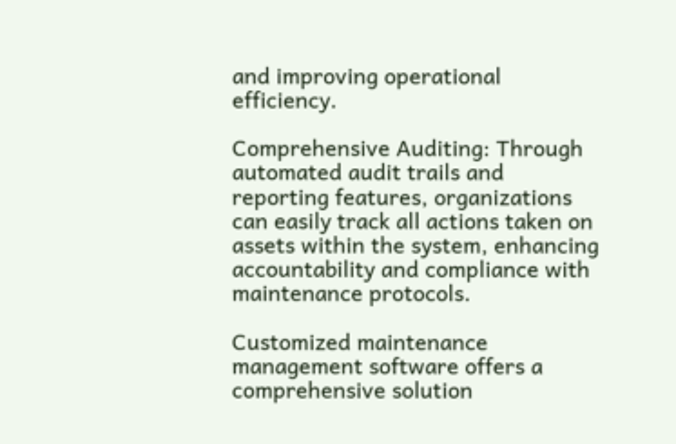and improving operational efficiency.

Comprehensive Auditing: Through automated audit trails and reporting features, organizations can easily track all actions taken on assets within the system, enhancing accountability and compliance with maintenance protocols.

Customized maintenance management software offers a comprehensive solution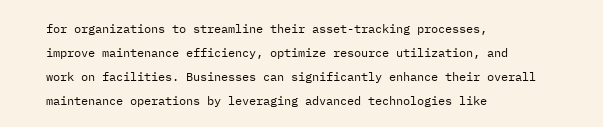for organizations to streamline their asset-tracking processes, improve maintenance efficiency, optimize resource utilization, and work on facilities. Businesses can significantly enhance their overall maintenance operations by leveraging advanced technologies like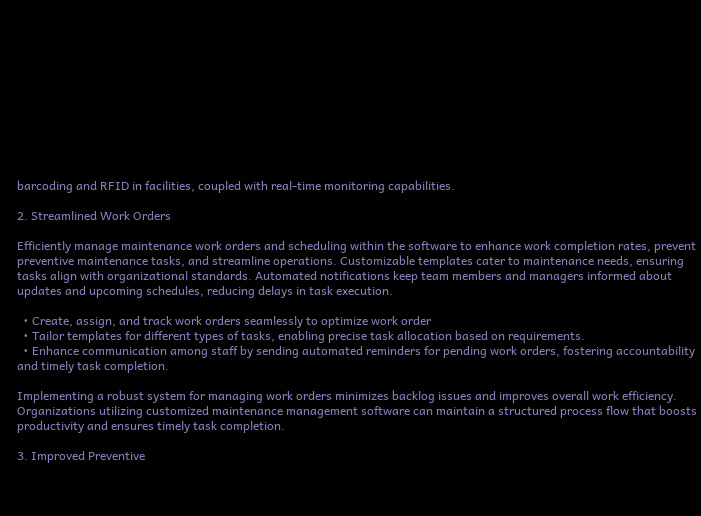barcoding and RFID in facilities, coupled with real-time monitoring capabilities.

2. Streamlined Work Orders

Efficiently manage maintenance work orders and scheduling within the software to enhance work completion rates, prevent preventive maintenance tasks, and streamline operations. Customizable templates cater to maintenance needs, ensuring tasks align with organizational standards. Automated notifications keep team members and managers informed about updates and upcoming schedules, reducing delays in task execution.

  • Create, assign, and track work orders seamlessly to optimize work order
  • Tailor templates for different types of tasks, enabling precise task allocation based on requirements.
  • Enhance communication among staff by sending automated reminders for pending work orders, fostering accountability and timely task completion.

Implementing a robust system for managing work orders minimizes backlog issues and improves overall work efficiency. Organizations utilizing customized maintenance management software can maintain a structured process flow that boosts productivity and ensures timely task completion.

3. Improved Preventive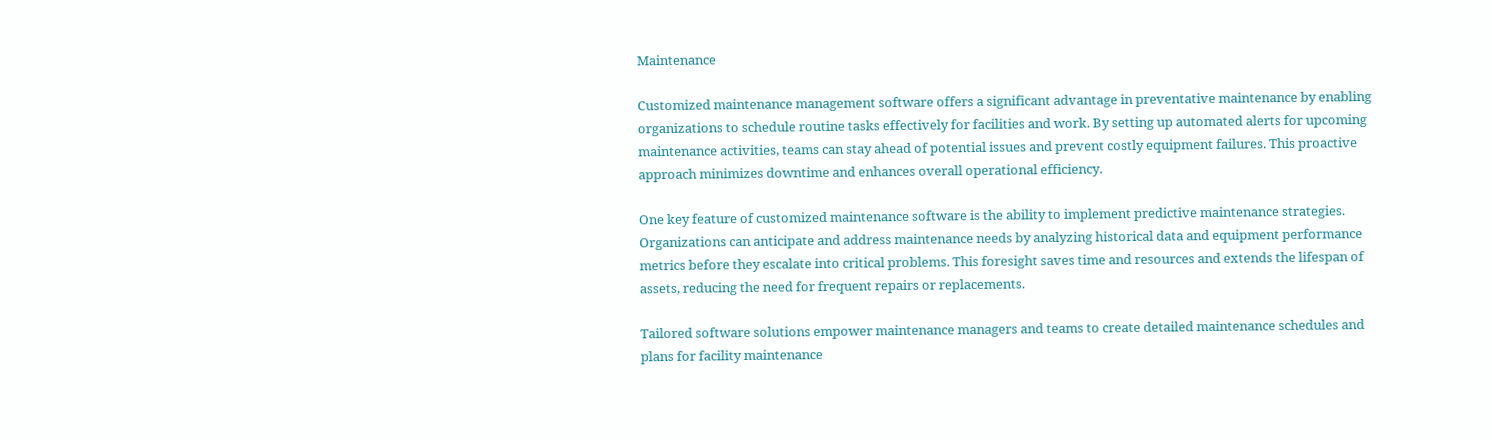Maintenance

Customized maintenance management software offers a significant advantage in preventative maintenance by enabling organizations to schedule routine tasks effectively for facilities and work. By setting up automated alerts for upcoming maintenance activities, teams can stay ahead of potential issues and prevent costly equipment failures. This proactive approach minimizes downtime and enhances overall operational efficiency.

One key feature of customized maintenance software is the ability to implement predictive maintenance strategies. Organizations can anticipate and address maintenance needs by analyzing historical data and equipment performance metrics before they escalate into critical problems. This foresight saves time and resources and extends the lifespan of assets, reducing the need for frequent repairs or replacements.

Tailored software solutions empower maintenance managers and teams to create detailed maintenance schedules and plans for facility maintenance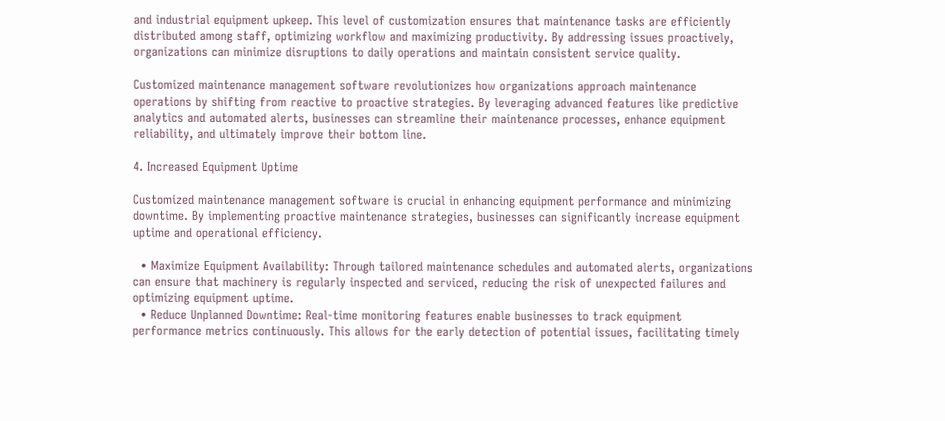and industrial equipment upkeep. This level of customization ensures that maintenance tasks are efficiently distributed among staff, optimizing workflow and maximizing productivity. By addressing issues proactively, organizations can minimize disruptions to daily operations and maintain consistent service quality.

Customized maintenance management software revolutionizes how organizations approach maintenance operations by shifting from reactive to proactive strategies. By leveraging advanced features like predictive analytics and automated alerts, businesses can streamline their maintenance processes, enhance equipment reliability, and ultimately improve their bottom line.

4. Increased Equipment Uptime

Customized maintenance management software is crucial in enhancing equipment performance and minimizing downtime. By implementing proactive maintenance strategies, businesses can significantly increase equipment uptime and operational efficiency.

  • Maximize Equipment Availability: Through tailored maintenance schedules and automated alerts, organizations can ensure that machinery is regularly inspected and serviced, reducing the risk of unexpected failures and optimizing equipment uptime.
  • Reduce Unplanned Downtime: Real-time monitoring features enable businesses to track equipment performance metrics continuously. This allows for the early detection of potential issues, facilitating timely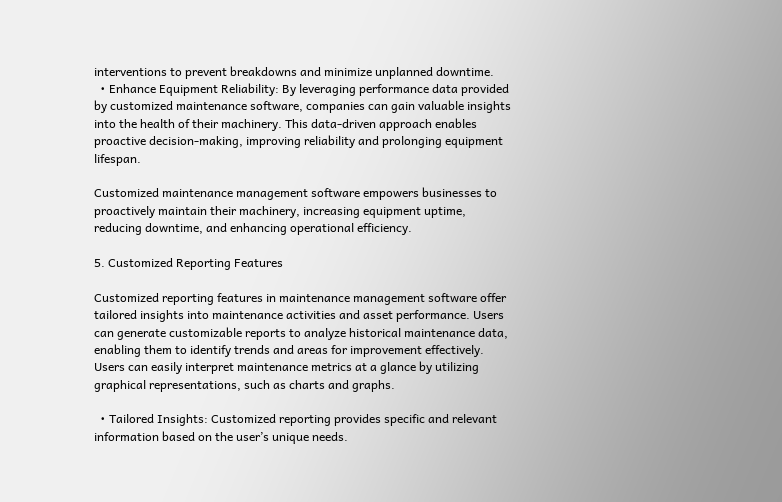interventions to prevent breakdowns and minimize unplanned downtime.
  • Enhance Equipment Reliability: By leveraging performance data provided by customized maintenance software, companies can gain valuable insights into the health of their machinery. This data-driven approach enables proactive decision-making, improving reliability and prolonging equipment lifespan.

Customized maintenance management software empowers businesses to proactively maintain their machinery, increasing equipment uptime, reducing downtime, and enhancing operational efficiency.

5. Customized Reporting Features

Customized reporting features in maintenance management software offer tailored insights into maintenance activities and asset performance. Users can generate customizable reports to analyze historical maintenance data, enabling them to identify trends and areas for improvement effectively. Users can easily interpret maintenance metrics at a glance by utilizing graphical representations, such as charts and graphs.

  • Tailored Insights: Customized reporting provides specific and relevant information based on the user’s unique needs.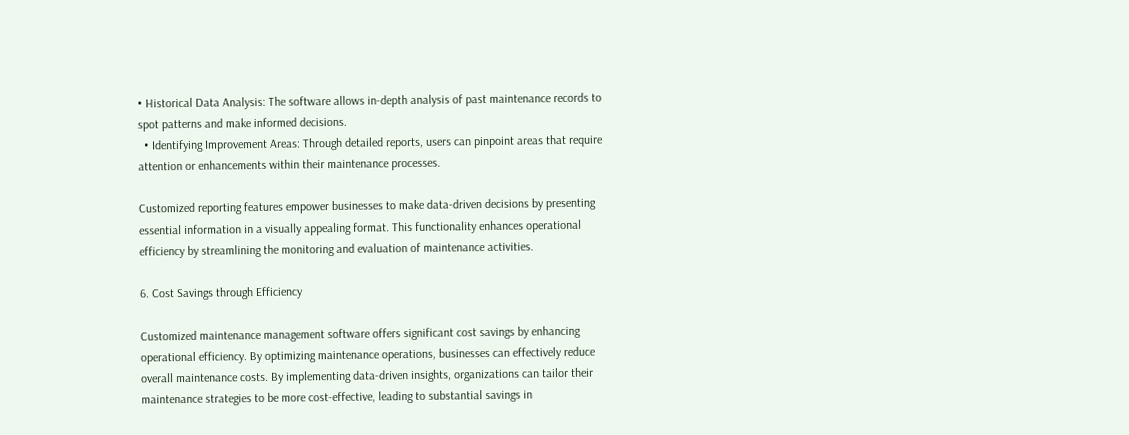• Historical Data Analysis: The software allows in-depth analysis of past maintenance records to spot patterns and make informed decisions.
  • Identifying Improvement Areas: Through detailed reports, users can pinpoint areas that require attention or enhancements within their maintenance processes.

Customized reporting features empower businesses to make data-driven decisions by presenting essential information in a visually appealing format. This functionality enhances operational efficiency by streamlining the monitoring and evaluation of maintenance activities.

6. Cost Savings through Efficiency

Customized maintenance management software offers significant cost savings by enhancing operational efficiency. By optimizing maintenance operations, businesses can effectively reduce overall maintenance costs. By implementing data-driven insights, organizations can tailor their maintenance strategies to be more cost-effective, leading to substantial savings in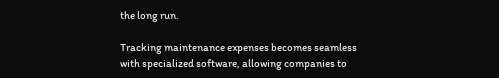the long run.

Tracking maintenance expenses becomes seamless with specialized software, allowing companies to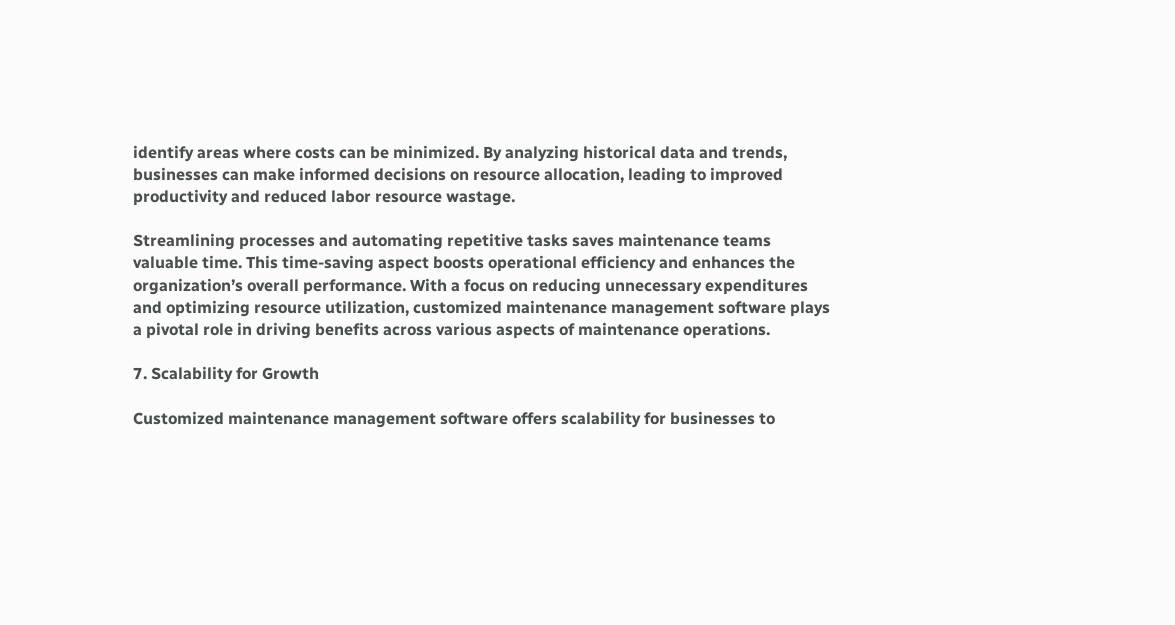identify areas where costs can be minimized. By analyzing historical data and trends, businesses can make informed decisions on resource allocation, leading to improved productivity and reduced labor resource wastage.

Streamlining processes and automating repetitive tasks saves maintenance teams valuable time. This time-saving aspect boosts operational efficiency and enhances the organization’s overall performance. With a focus on reducing unnecessary expenditures and optimizing resource utilization, customized maintenance management software plays a pivotal role in driving benefits across various aspects of maintenance operations.

7. Scalability for Growth

Customized maintenance management software offers scalability for businesses to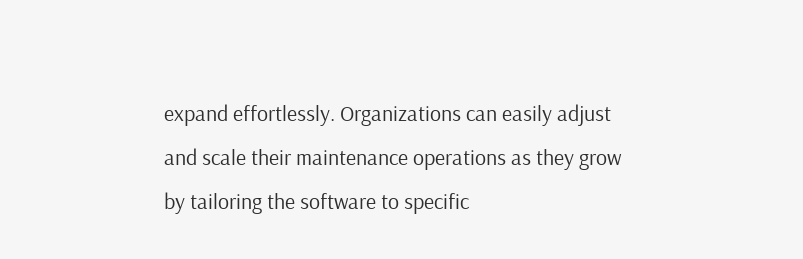expand effortlessly. Organizations can easily adjust and scale their maintenance operations as they grow by tailoring the software to specific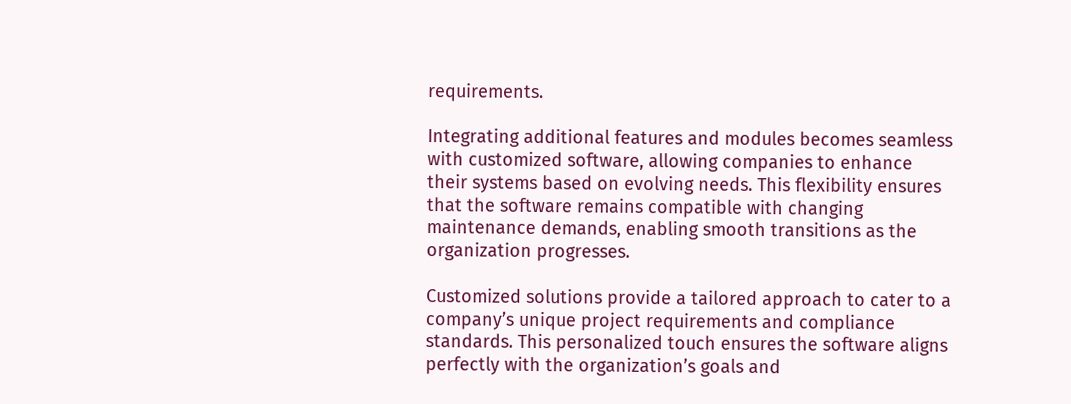requirements.

Integrating additional features and modules becomes seamless with customized software, allowing companies to enhance their systems based on evolving needs. This flexibility ensures that the software remains compatible with changing maintenance demands, enabling smooth transitions as the organization progresses.

Customized solutions provide a tailored approach to cater to a company’s unique project requirements and compliance standards. This personalized touch ensures the software aligns perfectly with the organization’s goals and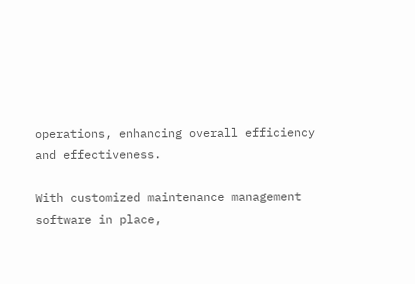operations, enhancing overall efficiency and effectiveness.

With customized maintenance management software in place,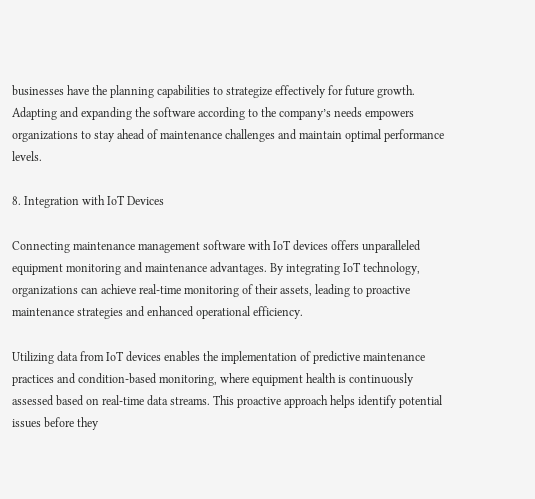businesses have the planning capabilities to strategize effectively for future growth. Adapting and expanding the software according to the company’s needs empowers organizations to stay ahead of maintenance challenges and maintain optimal performance levels.

8. Integration with IoT Devices

Connecting maintenance management software with IoT devices offers unparalleled equipment monitoring and maintenance advantages. By integrating IoT technology, organizations can achieve real-time monitoring of their assets, leading to proactive maintenance strategies and enhanced operational efficiency.

Utilizing data from IoT devices enables the implementation of predictive maintenance practices and condition-based monitoring, where equipment health is continuously assessed based on real-time data streams. This proactive approach helps identify potential issues before they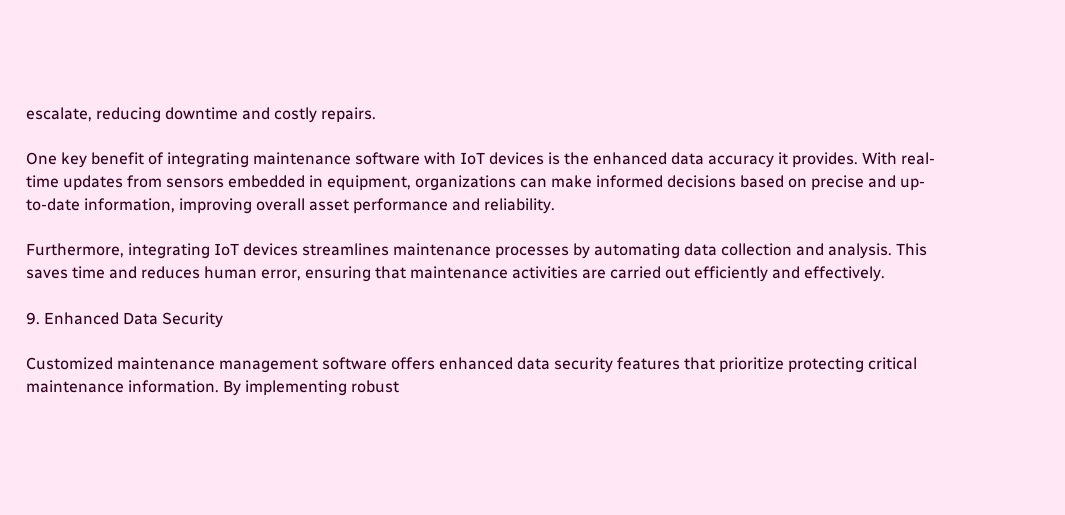escalate, reducing downtime and costly repairs.

One key benefit of integrating maintenance software with IoT devices is the enhanced data accuracy it provides. With real-time updates from sensors embedded in equipment, organizations can make informed decisions based on precise and up-to-date information, improving overall asset performance and reliability.

Furthermore, integrating IoT devices streamlines maintenance processes by automating data collection and analysis. This saves time and reduces human error, ensuring that maintenance activities are carried out efficiently and effectively.

9. Enhanced Data Security

Customized maintenance management software offers enhanced data security features that prioritize protecting critical maintenance information. By implementing robust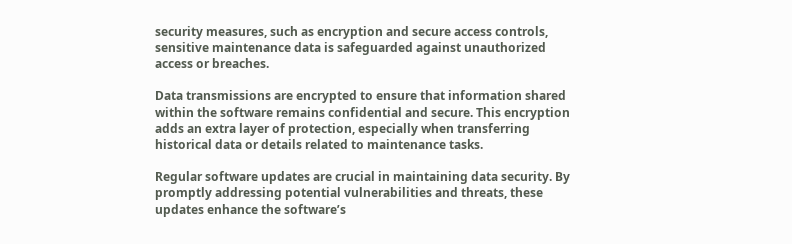security measures, such as encryption and secure access controls, sensitive maintenance data is safeguarded against unauthorized access or breaches.

Data transmissions are encrypted to ensure that information shared within the software remains confidential and secure. This encryption adds an extra layer of protection, especially when transferring historical data or details related to maintenance tasks.

Regular software updates are crucial in maintaining data security. By promptly addressing potential vulnerabilities and threats, these updates enhance the software’s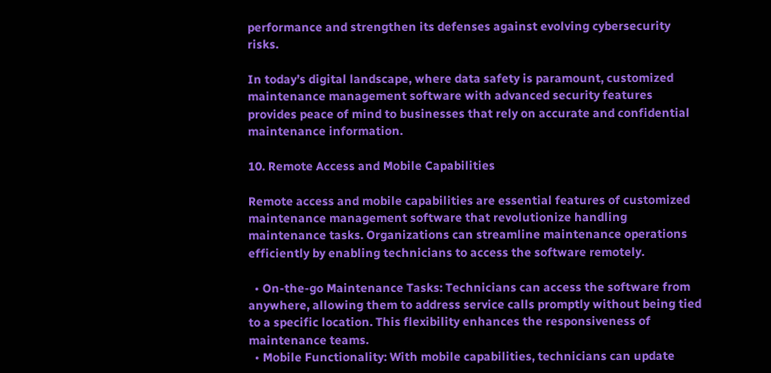performance and strengthen its defenses against evolving cybersecurity risks.

In today’s digital landscape, where data safety is paramount, customized maintenance management software with advanced security features provides peace of mind to businesses that rely on accurate and confidential maintenance information.

10. Remote Access and Mobile Capabilities

Remote access and mobile capabilities are essential features of customized maintenance management software that revolutionize handling maintenance tasks. Organizations can streamline maintenance operations efficiently by enabling technicians to access the software remotely.

  • On-the-go Maintenance Tasks: Technicians can access the software from anywhere, allowing them to address service calls promptly without being tied to a specific location. This flexibility enhances the responsiveness of maintenance teams.
  • Mobile Functionality: With mobile capabilities, technicians can update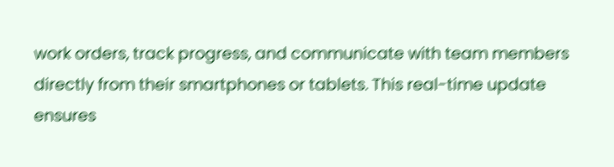work orders, track progress, and communicate with team members directly from their smartphones or tablets. This real-time update ensures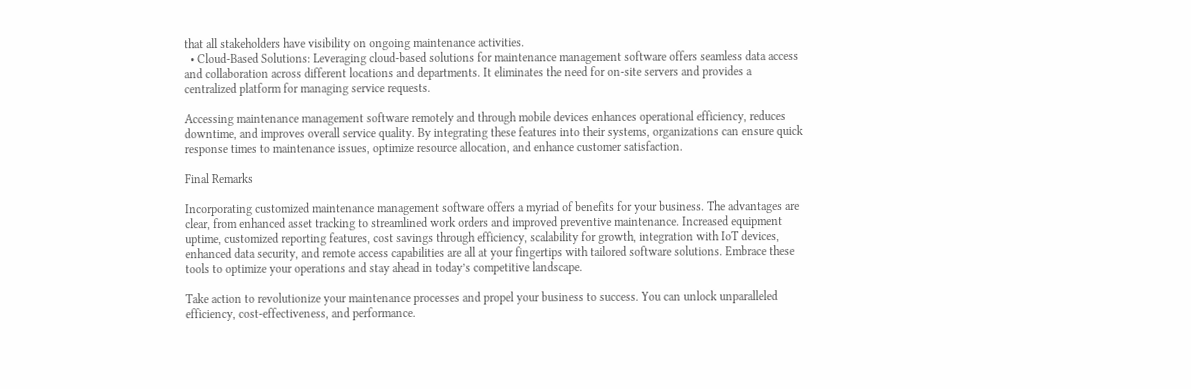that all stakeholders have visibility on ongoing maintenance activities.
  • Cloud-Based Solutions: Leveraging cloud-based solutions for maintenance management software offers seamless data access and collaboration across different locations and departments. It eliminates the need for on-site servers and provides a centralized platform for managing service requests.

Accessing maintenance management software remotely and through mobile devices enhances operational efficiency, reduces downtime, and improves overall service quality. By integrating these features into their systems, organizations can ensure quick response times to maintenance issues, optimize resource allocation, and enhance customer satisfaction.

Final Remarks

Incorporating customized maintenance management software offers a myriad of benefits for your business. The advantages are clear, from enhanced asset tracking to streamlined work orders and improved preventive maintenance. Increased equipment uptime, customized reporting features, cost savings through efficiency, scalability for growth, integration with IoT devices, enhanced data security, and remote access capabilities are all at your fingertips with tailored software solutions. Embrace these tools to optimize your operations and stay ahead in today’s competitive landscape.

Take action to revolutionize your maintenance processes and propel your business to success. You can unlock unparalleled efficiency, cost-effectiveness, and performance.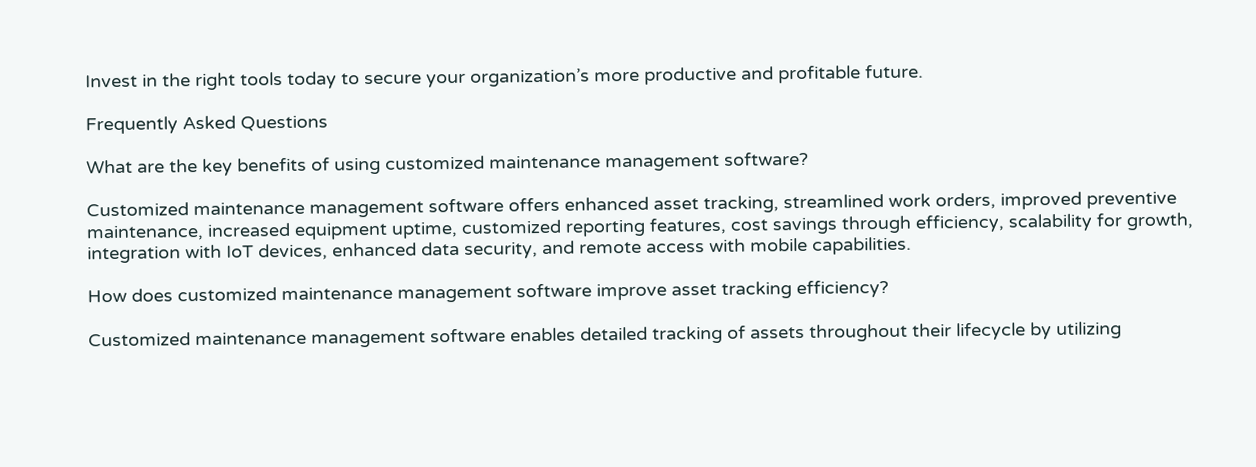Invest in the right tools today to secure your organization’s more productive and profitable future.

Frequently Asked Questions

What are the key benefits of using customized maintenance management software?

Customized maintenance management software offers enhanced asset tracking, streamlined work orders, improved preventive maintenance, increased equipment uptime, customized reporting features, cost savings through efficiency, scalability for growth, integration with IoT devices, enhanced data security, and remote access with mobile capabilities.

How does customized maintenance management software improve asset tracking efficiency?

Customized maintenance management software enables detailed tracking of assets throughout their lifecycle by utilizing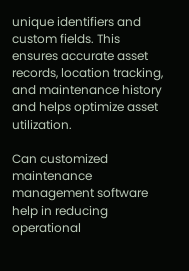unique identifiers and custom fields. This ensures accurate asset records, location tracking, and maintenance history and helps optimize asset utilization.

Can customized maintenance management software help in reducing operational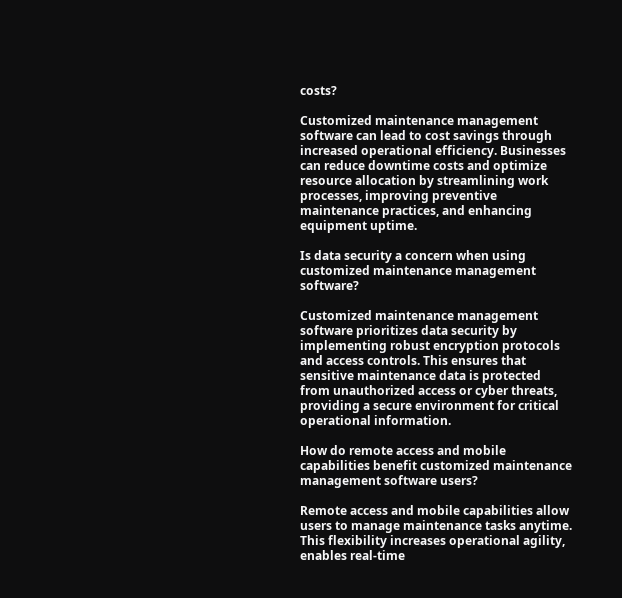costs?

Customized maintenance management software can lead to cost savings through increased operational efficiency. Businesses can reduce downtime costs and optimize resource allocation by streamlining work processes, improving preventive maintenance practices, and enhancing equipment uptime.

Is data security a concern when using customized maintenance management software?

Customized maintenance management software prioritizes data security by implementing robust encryption protocols and access controls. This ensures that sensitive maintenance data is protected from unauthorized access or cyber threats, providing a secure environment for critical operational information.

How do remote access and mobile capabilities benefit customized maintenance management software users?

Remote access and mobile capabilities allow users to manage maintenance tasks anytime. This flexibility increases operational agility, enables real-time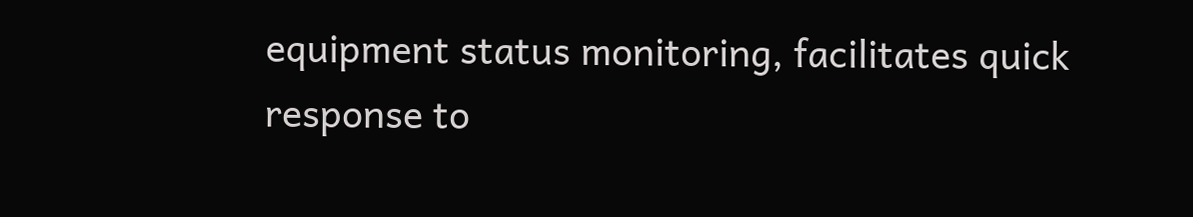equipment status monitoring, facilitates quick response to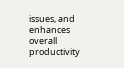issues, and enhances overall productivity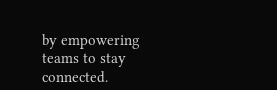by empowering teams to stay connected.